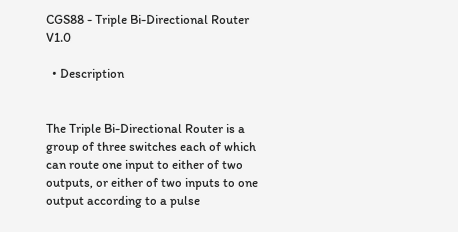CGS88 - Triple Bi-Directional Router V1.0

  • Description


The Triple Bi-Directional Router is a group of three switches each of which can route one input to either of two outputs, or either of two inputs to one output according to a pulse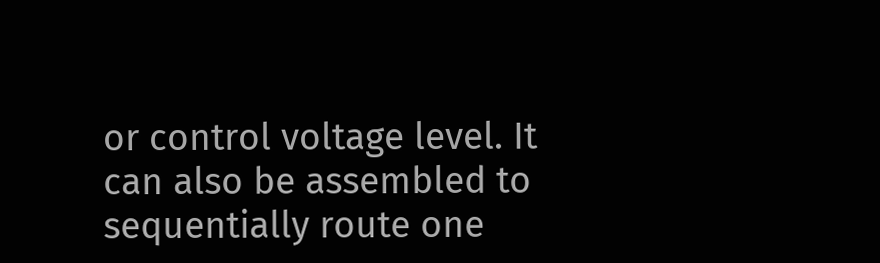or control voltage level. It can also be assembled to sequentially route one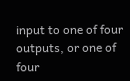input to one of four outputs, or one of four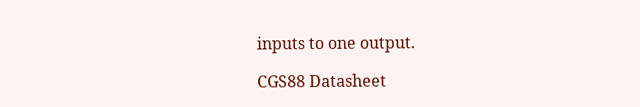inputs to one output.

CGS88 Datasheet